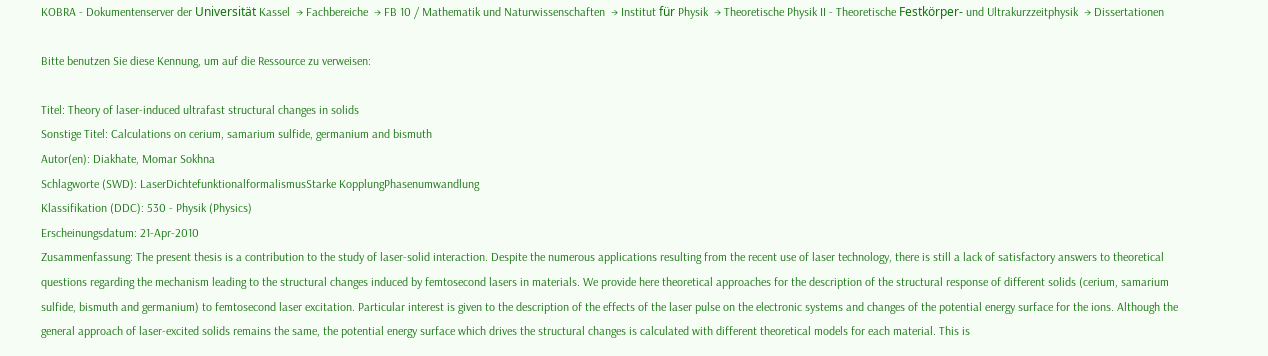KOBRA - Dokumentenserver der Universität Kassel  → Fachbereiche  → FB 10 / Mathematik und Naturwissenschaften  → Institut für Physik  → Theoretische Physik II - Theoretische Festkörper- und Ultrakurzzeitphysik  → Dissertationen

Bitte benutzen Sie diese Kennung, um auf die Ressource zu verweisen:

Titel: Theory of laser-induced ultrafast structural changes in solids
Sonstige Titel: Calculations on cerium, samarium sulfide, germanium and bismuth
Autor(en): Diakhate, Momar Sokhna
Schlagworte (SWD): LaserDichtefunktionalformalismusStarke KopplungPhasenumwandlung
Klassifikation (DDC): 530 - Physik (Physics)
Erscheinungsdatum: 21-Apr-2010
Zusammenfassung: The present thesis is a contribution to the study of laser-solid interaction. Despite the numerous applications resulting from the recent use of laser technology, there is still a lack of satisfactory answers to theoretical questions regarding the mechanism leading to the structural changes induced by femtosecond lasers in materials. We provide here theoretical approaches for the description of the structural response of different solids (cerium, samarium sulfide, bismuth and germanium) to femtosecond laser excitation. Particular interest is given to the description of the effects of the laser pulse on the electronic systems and changes of the potential energy surface for the ions. Although the general approach of laser-excited solids remains the same, the potential energy surface which drives the structural changes is calculated with different theoretical models for each material. This is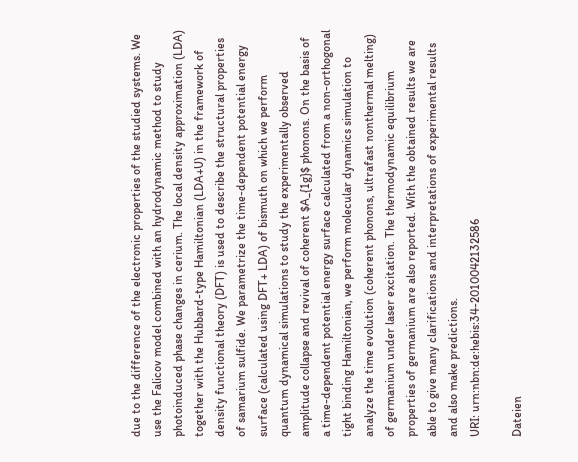due to the difference of the electronic properties of the studied systems. We use the Falicov model combined with an hydrodynamic method to study photoinduced phase changes in cerium. The local density approximation (LDA) together with the Hubbard-type Hamiltonian (LDA+U) in the framework of density functional theory (DFT) is used to describe the structural properties of samarium sulfide. We parametrize the time-dependent potential energy surface (calculated using DFT+ LDA) of bismuth on which we perform quantum dynamical simulations to study the experimentally observed amplitude collapse and revival of coherent $A_{1g}$ phonons. On the basis of a time-dependent potential energy surface calculated from a non-orthogonal tight binding Hamiltonian, we perform molecular dynamics simulation to analyze the time evolution (coherent phonons, ultrafast nonthermal melting) of germanium under laser excitation. The thermodynamic equilibrium properties of germanium are also reported. With the obtained results we are able to give many clarifications and interpretations of experimental results and also make predictions.
URI: urn:nbn:de:hebis:34-2010042132586

Dateien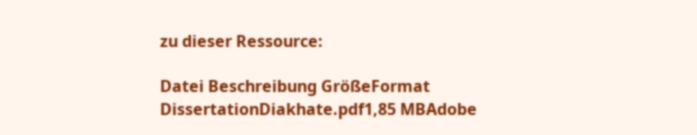zu dieser Ressource:

Datei Beschreibung GrößeFormat
DissertationDiakhate.pdf1,85 MBAdobe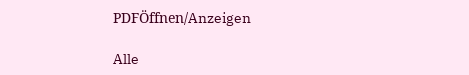PDFÖffnen/Anzeigen

Alle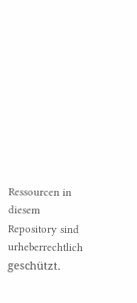Ressourcen in diesem Repository sind urheberrechtlich geschützt.